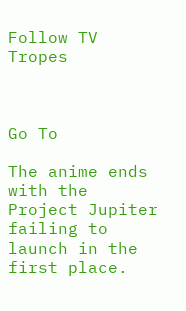Follow TV Tropes



Go To

The anime ends with the Project Jupiter failing to launch in the first place.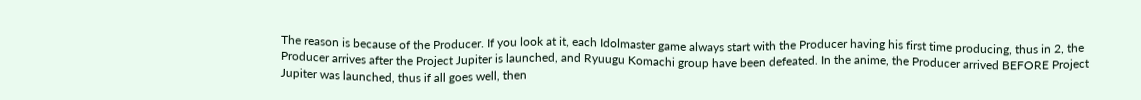The reason is because of the Producer. If you look at it, each Idolmaster game always start with the Producer having his first time producing, thus in 2, the Producer arrives after the Project Jupiter is launched, and Ryuugu Komachi group have been defeated. In the anime, the Producer arrived BEFORE Project Jupiter was launched, thus if all goes well, then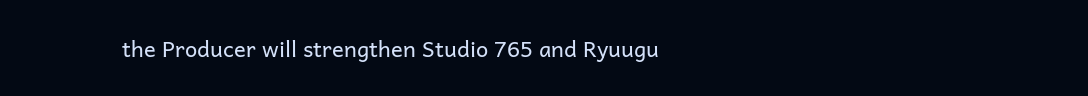the Producer will strengthen Studio 765 and Ryuugu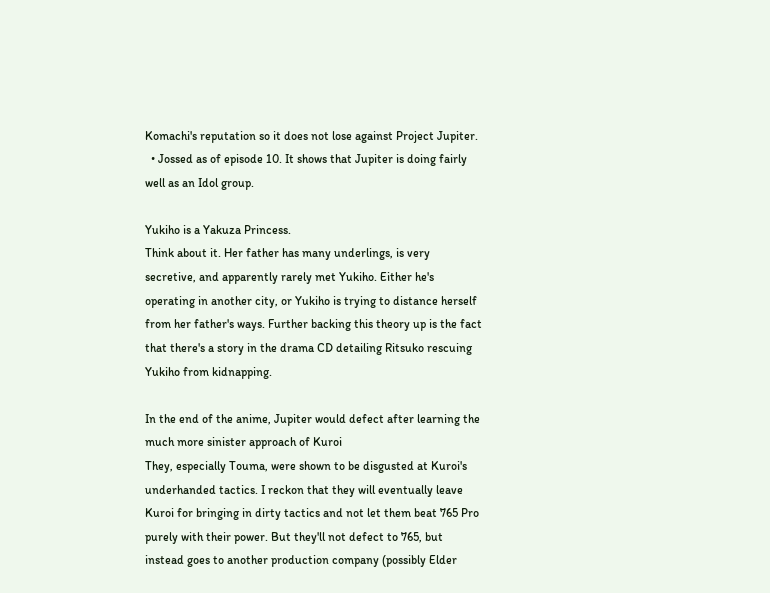Komachi's reputation so it does not lose against Project Jupiter.
  • Jossed as of episode 10. It shows that Jupiter is doing fairly well as an Idol group.

Yukiho is a Yakuza Princess.
Think about it. Her father has many underlings, is very secretive, and apparently rarely met Yukiho. Either he's operating in another city, or Yukiho is trying to distance herself from her father's ways. Further backing this theory up is the fact that there's a story in the drama CD detailing Ritsuko rescuing Yukiho from kidnapping.

In the end of the anime, Jupiter would defect after learning the much more sinister approach of Kuroi
They, especially Touma, were shown to be disgusted at Kuroi's underhanded tactics. I reckon that they will eventually leave Kuroi for bringing in dirty tactics and not let them beat 765 Pro purely with their power. But they'll not defect to 765, but instead goes to another production company (possibly Elder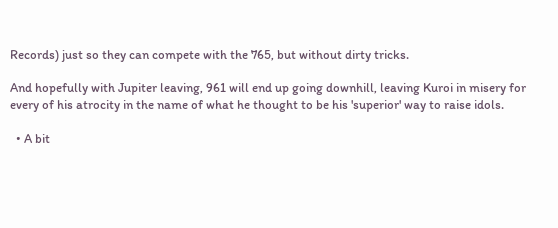Records) just so they can compete with the 765, but without dirty tricks.

And hopefully with Jupiter leaving, 961 will end up going downhill, leaving Kuroi in misery for every of his atrocity in the name of what he thought to be his 'superior' way to raise idols.

  • A bit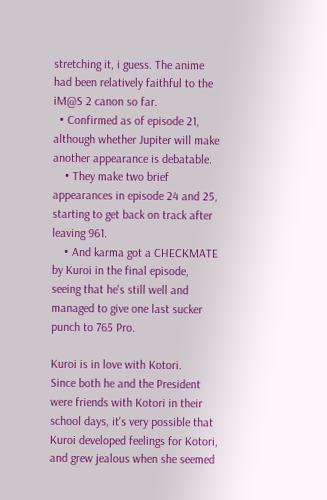stretching it, i guess. The anime had been relatively faithful to the iM@S 2 canon so far.
  • Confirmed as of episode 21, although whether Jupiter will make another appearance is debatable.
    • They make two brief appearances in episode 24 and 25, starting to get back on track after leaving 961.
    • And karma got a CHECKMATE by Kuroi in the final episode, seeing that he's still well and managed to give one last sucker punch to 765 Pro.

Kuroi is in love with Kotori.
Since both he and the President were friends with Kotori in their school days, it's very possible that Kuroi developed feelings for Kotori, and grew jealous when she seemed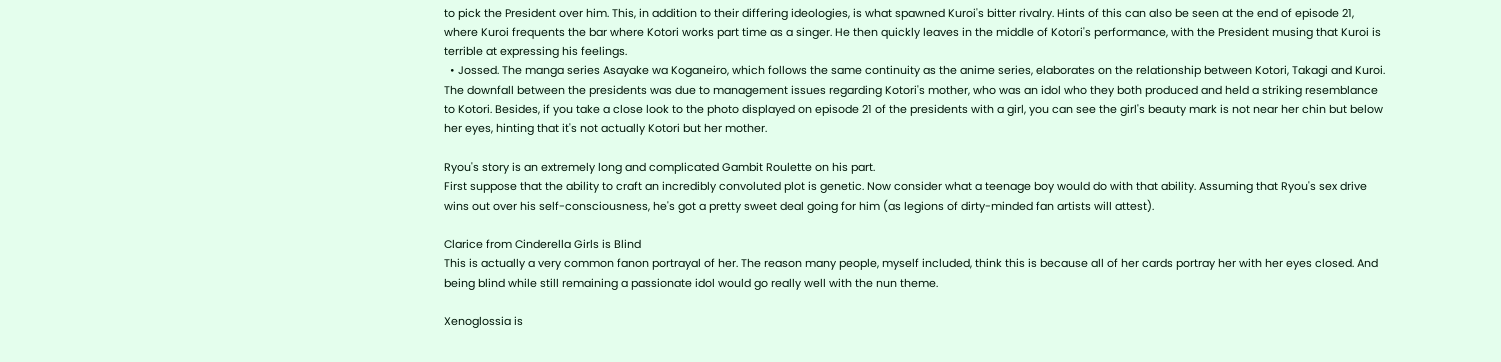to pick the President over him. This, in addition to their differing ideologies, is what spawned Kuroi's bitter rivalry. Hints of this can also be seen at the end of episode 21, where Kuroi frequents the bar where Kotori works part time as a singer. He then quickly leaves in the middle of Kotori's performance, with the President musing that Kuroi is terrible at expressing his feelings.
  • Jossed. The manga series Asayake wa Koganeiro, which follows the same continuity as the anime series, elaborates on the relationship between Kotori, Takagi and Kuroi. The downfall between the presidents was due to management issues regarding Kotori's mother, who was an idol who they both produced and held a striking resemblance to Kotori. Besides, if you take a close look to the photo displayed on episode 21 of the presidents with a girl, you can see the girl's beauty mark is not near her chin but below her eyes, hinting that it's not actually Kotori but her mother.

Ryou's story is an extremely long and complicated Gambit Roulette on his part.
First suppose that the ability to craft an incredibly convoluted plot is genetic. Now consider what a teenage boy would do with that ability. Assuming that Ryou's sex drive wins out over his self-consciousness, he's got a pretty sweet deal going for him (as legions of dirty-minded fan artists will attest).

Clarice from Cinderella Girls is Blind
This is actually a very common fanon portrayal of her. The reason many people, myself included, think this is because all of her cards portray her with her eyes closed. And being blind while still remaining a passionate idol would go really well with the nun theme.

Xenoglossia is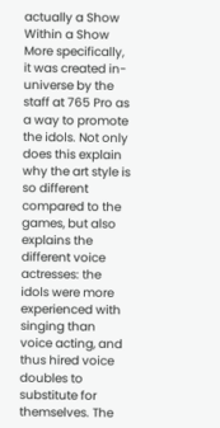actually a Show Within a Show
More specifically, it was created in-universe by the staff at 765 Pro as a way to promote the idols. Not only does this explain why the art style is so different compared to the games, but also explains the different voice actresses: the idols were more experienced with singing than voice acting, and thus hired voice doubles to substitute for themselves. The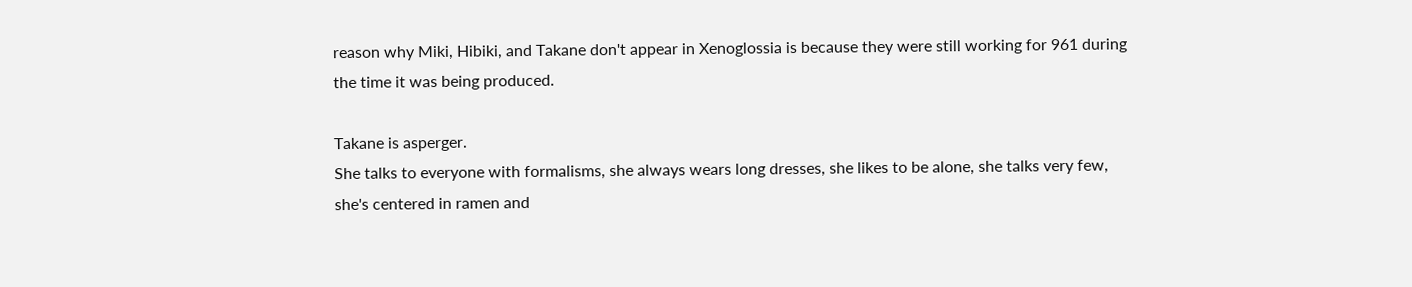reason why Miki, Hibiki, and Takane don't appear in Xenoglossia is because they were still working for 961 during the time it was being produced.

Takane is asperger.
She talks to everyone with formalisms, she always wears long dresses, she likes to be alone, she talks very few, she's centered in ramen and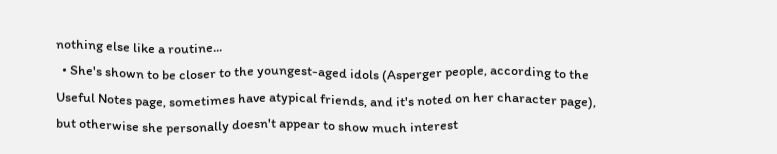nothing else like a routine...
  • She's shown to be closer to the youngest-aged idols (Asperger people, according to the Useful Notes page, sometimes have atypical friends, and it's noted on her character page), but otherwise she personally doesn't appear to show much interest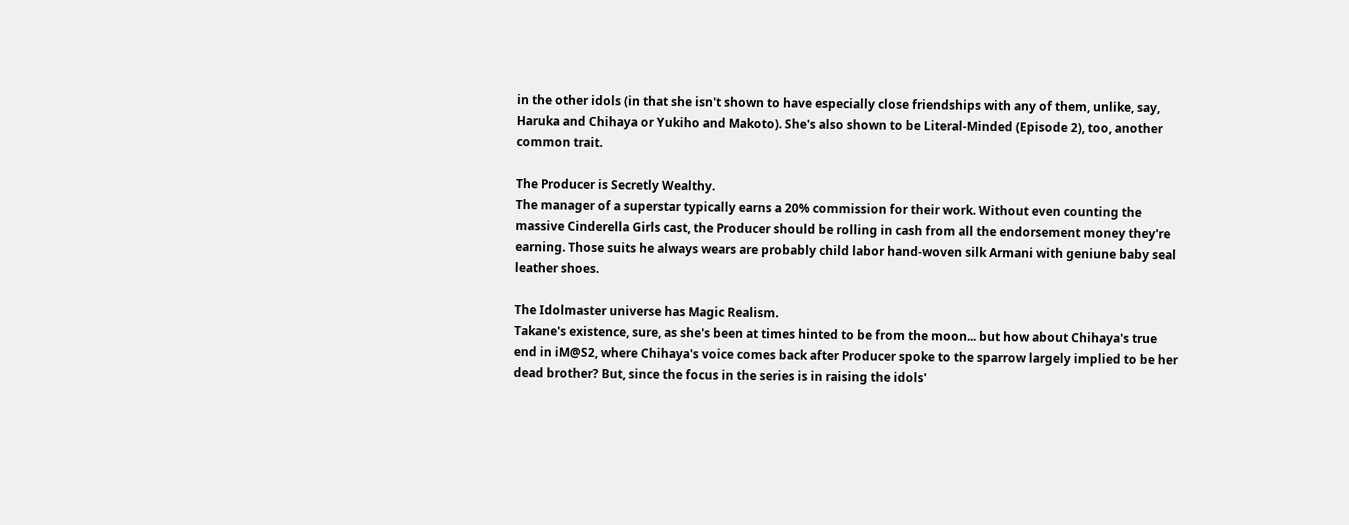in the other idols (in that she isn't shown to have especially close friendships with any of them, unlike, say, Haruka and Chihaya or Yukiho and Makoto). She's also shown to be Literal-Minded (Episode 2), too, another common trait.

The Producer is Secretly Wealthy.
The manager of a superstar typically earns a 20% commission for their work. Without even counting the massive Cinderella Girls cast, the Producer should be rolling in cash from all the endorsement money they're earning. Those suits he always wears are probably child labor hand-woven silk Armani with geniune baby seal leather shoes.

The Idolmaster universe has Magic Realism.
Takane's existence, sure, as she's been at times hinted to be from the moon... but how about Chihaya's true end in iM@S2, where Chihaya's voice comes back after Producer spoke to the sparrow largely implied to be her dead brother? But, since the focus in the series is in raising the idols'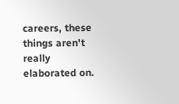careers, these things aren't really elaborated on.